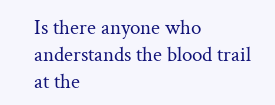Is there anyone who anderstands the blood trail at the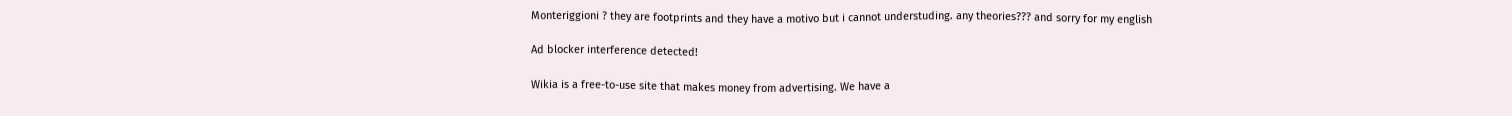Monteriggioni ? they are footprints and they have a motivo but i cannot understuding. any theories??? and sorry for my english

Ad blocker interference detected!

Wikia is a free-to-use site that makes money from advertising. We have a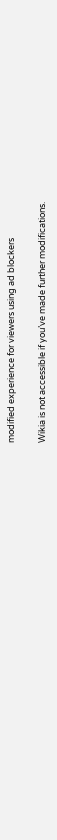modified experience for viewers using ad blockers

Wikia is not accessible if you’ve made further modifications.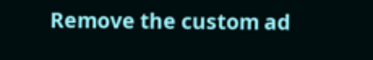Remove the custom ad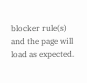blocker rule(s) and the page will load as expected.